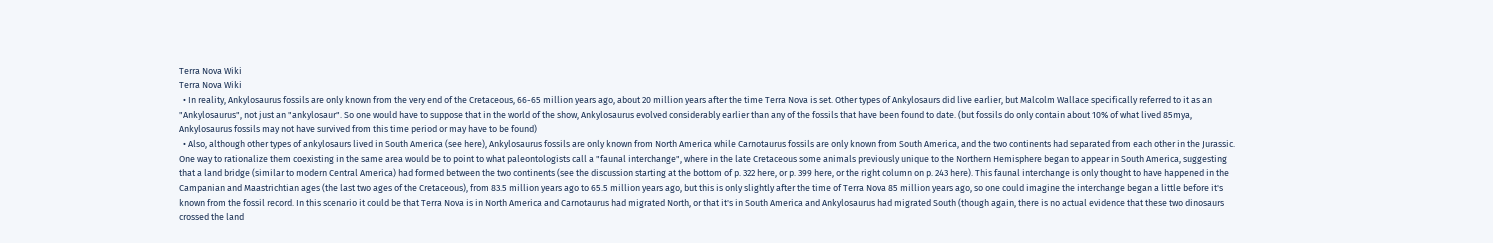Terra Nova Wiki
Terra Nova Wiki
  • In reality, Ankylosaurus fossils are only known from the very end of the Cretaceous, 66-65 million years ago, about 20 million years after the time Terra Nova is set. Other types of Ankylosaurs did live earlier, but Malcolm Wallace specifically referred to it as an "Ankylosaurus", not just an "ankylosaur". So one would have to suppose that in the world of the show, Ankylosaurus evolved considerably earlier than any of the fossils that have been found to date. (but fossils do only contain about 10% of what lived 85mya, Ankylosaurus fossils may not have survived from this time period or may have to be found)
  • Also, although other types of ankylosaurs lived in South America (see here), Ankylosaurus fossils are only known from North America while Carnotaurus fossils are only known from South America, and the two continents had separated from each other in the Jurassic. One way to rationalize them coexisting in the same area would be to point to what paleontologists call a "faunal interchange", where in the late Cretaceous some animals previously unique to the Northern Hemisphere began to appear in South America, suggesting that a land bridge (similar to modern Central America) had formed between the two continents (see the discussion starting at the bottom of p. 322 here, or p. 399 here, or the right column on p. 243 here). This faunal interchange is only thought to have happened in the Campanian and Maastrichtian ages (the last two ages of the Cretaceous), from 83.5 million years ago to 65.5 million years ago, but this is only slightly after the time of Terra Nova 85 million years ago, so one could imagine the interchange began a little before it's known from the fossil record. In this scenario it could be that Terra Nova is in North America and Carnotaurus had migrated North, or that it's in South America and Ankylosaurus had migrated South (though again, there is no actual evidence that these two dinosaurs crossed the land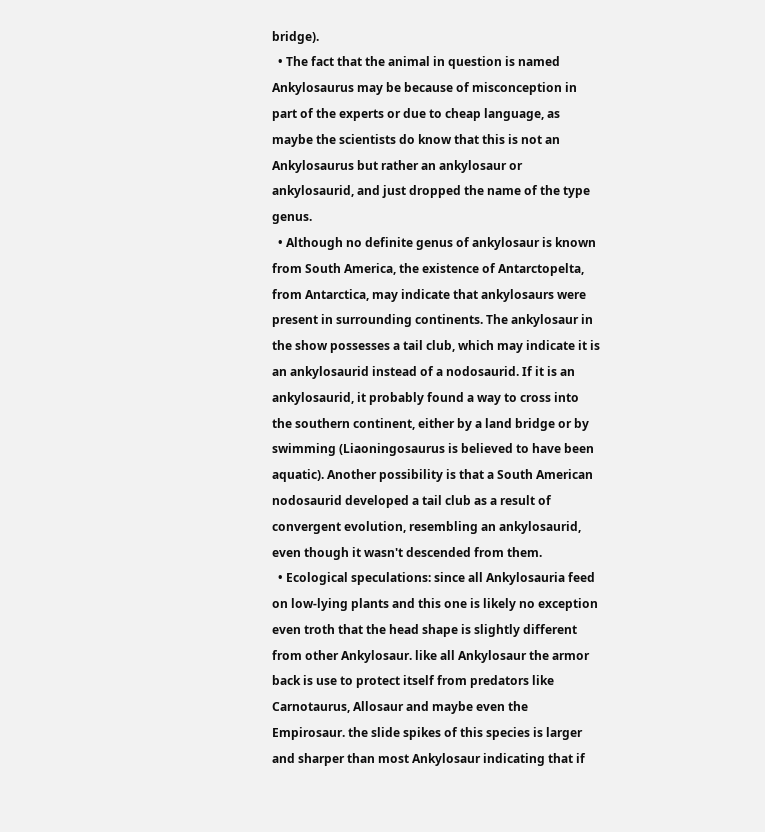bridge).
  • The fact that the animal in question is named Ankylosaurus may be because of misconception in part of the experts or due to cheap language, as maybe the scientists do know that this is not an Ankylosaurus but rather an ankylosaur or ankylosaurid, and just dropped the name of the type genus.
  • Although no definite genus of ankylosaur is known from South America, the existence of Antarctopelta, from Antarctica, may indicate that ankylosaurs were present in surrounding continents. The ankylosaur in the show possesses a tail club, which may indicate it is an ankylosaurid instead of a nodosaurid. If it is an ankylosaurid, it probably found a way to cross into the southern continent, either by a land bridge or by swimming (Liaoningosaurus is believed to have been aquatic). Another possibility is that a South American nodosaurid developed a tail club as a result of convergent evolution, resembling an ankylosaurid, even though it wasn't descended from them.
  • Ecological speculations: since all Ankylosauria feed on low-lying plants and this one is likely no exception even troth that the head shape is slightly different from other Ankylosaur. like all Ankylosaur the armor back is use to protect itself from predators like Carnotaurus, Allosaur and maybe even the Empirosaur. the slide spikes of this species is larger and sharper than most Ankylosaur indicating that if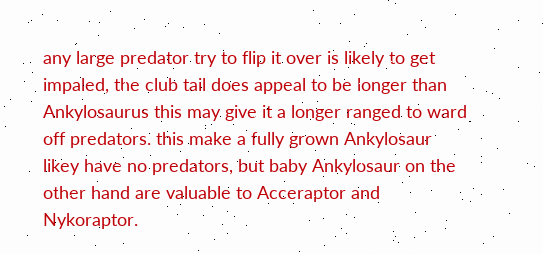any large predator try to flip it over is likely to get impaled, the club tail does appeal to be longer than Ankylosaurus this may give it a longer ranged to ward off predators. this make a fully grown Ankylosaur likey have no predators, but baby Ankylosaur on the other hand are valuable to Acceraptor and Nykoraptor.